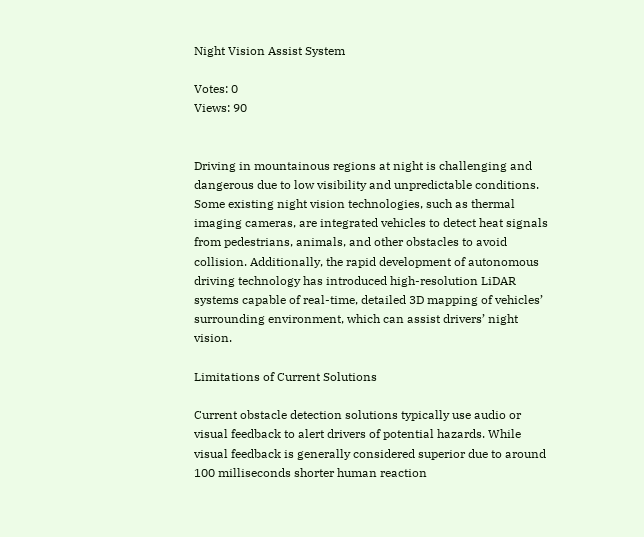Night Vision Assist System

Votes: 0
Views: 90


Driving in mountainous regions at night is challenging and dangerous due to low visibility and unpredictable conditions. Some existing night vision technologies, such as thermal imaging cameras, are integrated vehicles to detect heat signals from pedestrians, animals, and other obstacles to avoid collision. Additionally, the rapid development of autonomous driving technology has introduced high-resolution LiDAR systems capable of real-time, detailed 3D mapping of vehicles’ surrounding environment, which can assist drivers’ night vision.

Limitations of Current Solutions

Current obstacle detection solutions typically use audio or visual feedback to alert drivers of potential hazards. While visual feedback is generally considered superior due to around 100 milliseconds shorter human reaction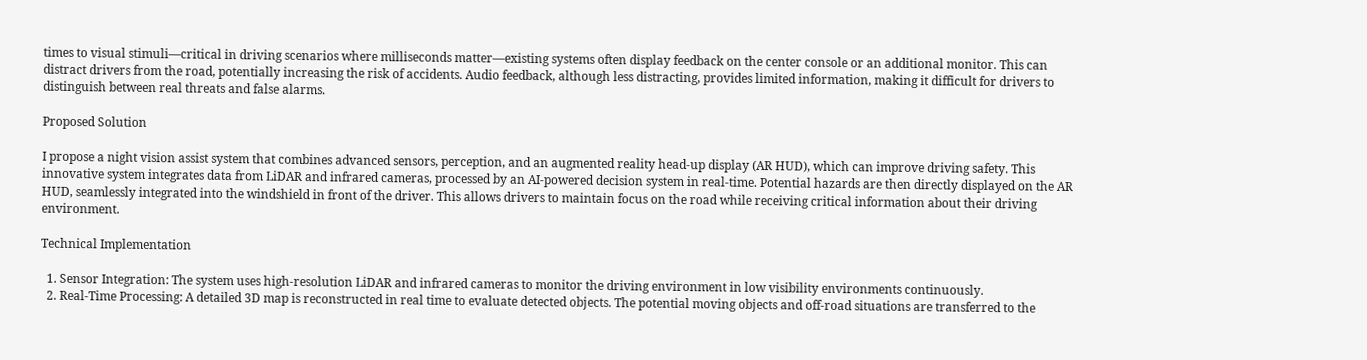times to visual stimuli—critical in driving scenarios where milliseconds matter—existing systems often display feedback on the center console or an additional monitor. This can distract drivers from the road, potentially increasing the risk of accidents. Audio feedback, although less distracting, provides limited information, making it difficult for drivers to distinguish between real threats and false alarms.

Proposed Solution

I propose a night vision assist system that combines advanced sensors, perception, and an augmented reality head-up display (AR HUD), which can improve driving safety. This innovative system integrates data from LiDAR and infrared cameras, processed by an AI-powered decision system in real-time. Potential hazards are then directly displayed on the AR HUD, seamlessly integrated into the windshield in front of the driver. This allows drivers to maintain focus on the road while receiving critical information about their driving environment.

Technical Implementation

  1. Sensor Integration: The system uses high-resolution LiDAR and infrared cameras to monitor the driving environment in low visibility environments continuously.
  2. Real-Time Processing: A detailed 3D map is reconstructed in real time to evaluate detected objects. The potential moving objects and off-road situations are transferred to the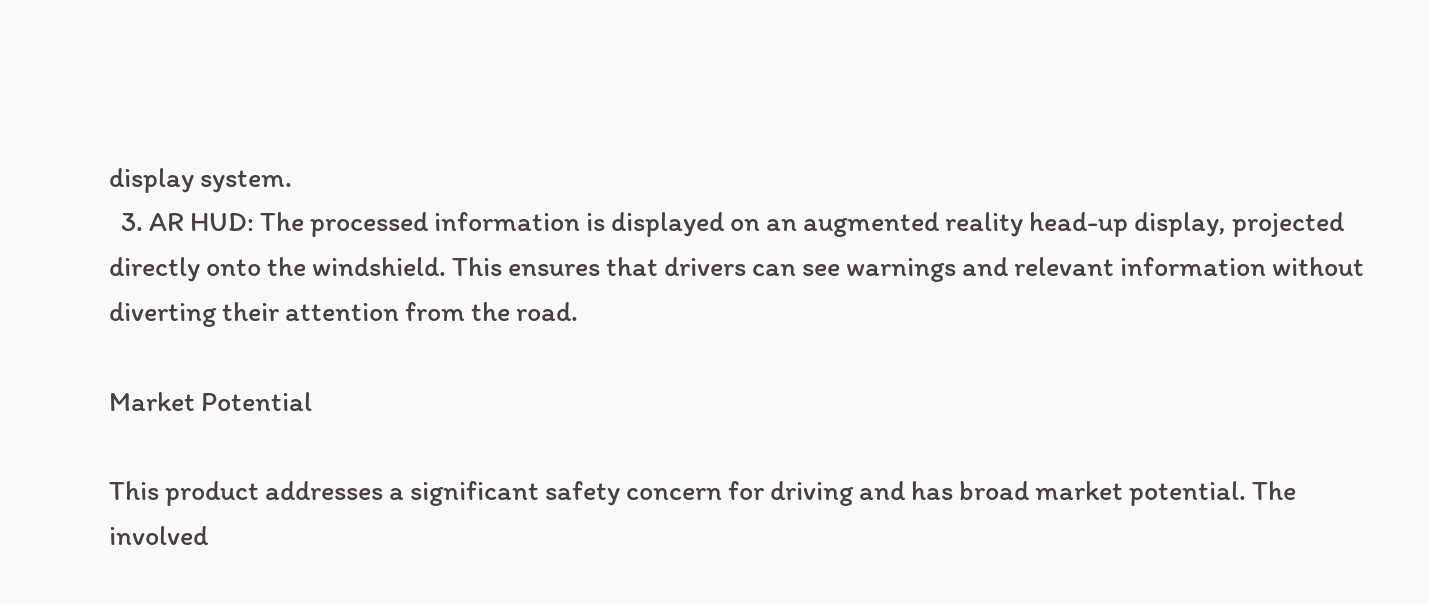display system.
  3. AR HUD: The processed information is displayed on an augmented reality head-up display, projected directly onto the windshield. This ensures that drivers can see warnings and relevant information without diverting their attention from the road.

Market Potential

This product addresses a significant safety concern for driving and has broad market potential. The involved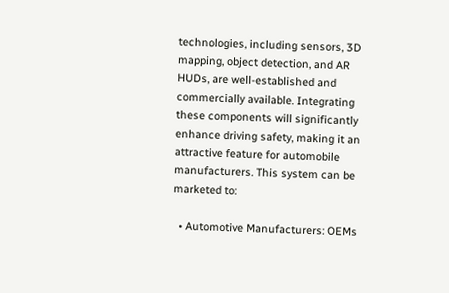technologies, including sensors, 3D mapping, object detection, and AR HUDs, are well-established and commercially available. Integrating these components will significantly enhance driving safety, making it an attractive feature for automobile manufacturers. This system can be marketed to:

  • Automotive Manufacturers: OEMs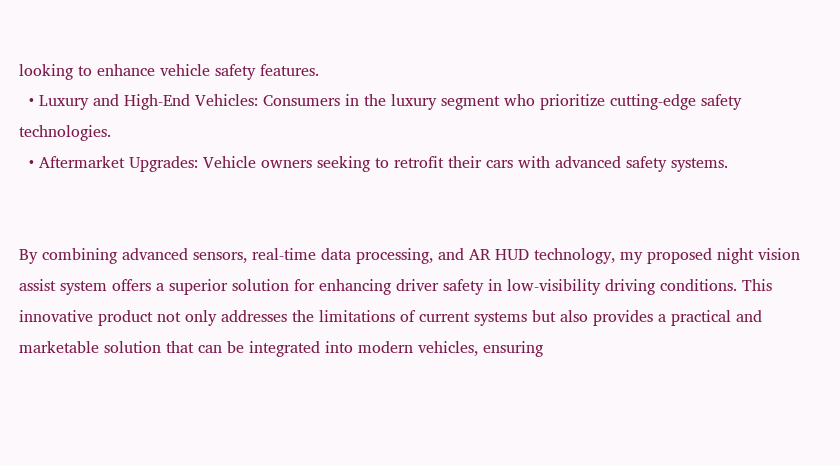looking to enhance vehicle safety features.
  • Luxury and High-End Vehicles: Consumers in the luxury segment who prioritize cutting-edge safety technologies.
  • Aftermarket Upgrades: Vehicle owners seeking to retrofit their cars with advanced safety systems.


By combining advanced sensors, real-time data processing, and AR HUD technology, my proposed night vision assist system offers a superior solution for enhancing driver safety in low-visibility driving conditions. This innovative product not only addresses the limitations of current systems but also provides a practical and marketable solution that can be integrated into modern vehicles, ensuring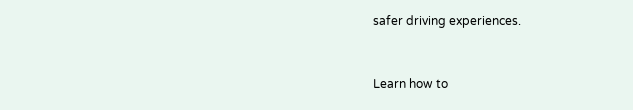safer driving experiences.


Learn how to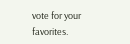vote for your favorites.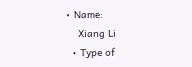• Name:
    Xiang Li
  • Type of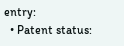entry:
  • Patent status: